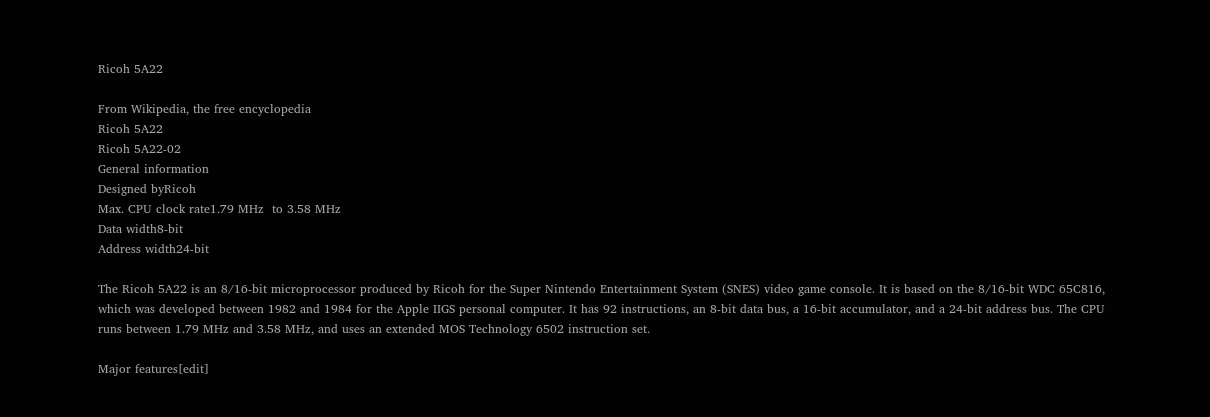Ricoh 5A22

From Wikipedia, the free encyclopedia
Ricoh 5A22
Ricoh 5A22-02
General information
Designed byRicoh
Max. CPU clock rate1.79 MHz  to 3.58 MHz
Data width8-bit
Address width24-bit

The Ricoh 5A22 is an 8/16-bit microprocessor produced by Ricoh for the Super Nintendo Entertainment System (SNES) video game console. It is based on the 8/16-bit WDC 65C816, which was developed between 1982 and 1984 for the Apple IIGS personal computer. It has 92 instructions, an 8-bit data bus, a 16-bit accumulator, and a 24-bit address bus. The CPU runs between 1.79 MHz and 3.58 MHz, and uses an extended MOS Technology 6502 instruction set.

Major features[edit]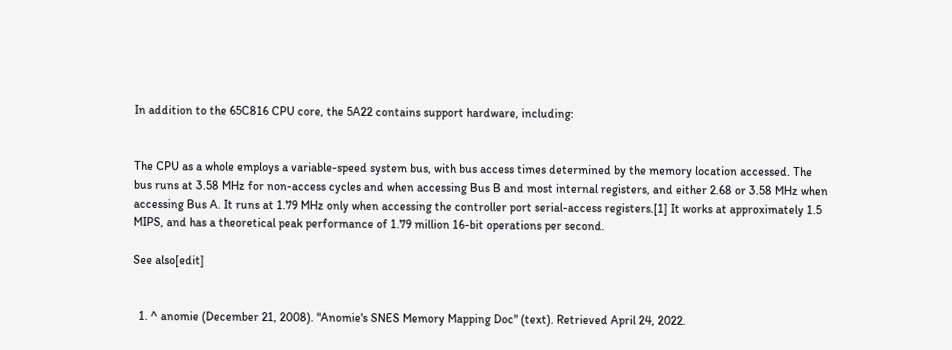In addition to the 65C816 CPU core, the 5A22 contains support hardware, including:


The CPU as a whole employs a variable-speed system bus, with bus access times determined by the memory location accessed. The bus runs at 3.58 MHz for non-access cycles and when accessing Bus B and most internal registers, and either 2.68 or 3.58 MHz when accessing Bus A. It runs at 1.79 MHz only when accessing the controller port serial-access registers.[1] It works at approximately 1.5 MIPS, and has a theoretical peak performance of 1.79 million 16-bit operations per second.

See also[edit]


  1. ^ anomie (December 21, 2008). "Anomie's SNES Memory Mapping Doc" (text). Retrieved April 24, 2022.